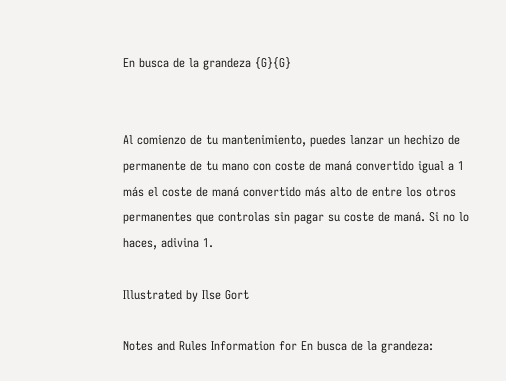En busca de la grandeza {G}{G}


Al comienzo de tu mantenimiento, puedes lanzar un hechizo de permanente de tu mano con coste de maná convertido igual a 1 más el coste de maná convertido más alto de entre los otros permanentes que controlas sin pagar su coste de maná. Si no lo haces, adivina 1.

Illustrated by Ilse Gort

Notes and Rules Information for En busca de la grandeza: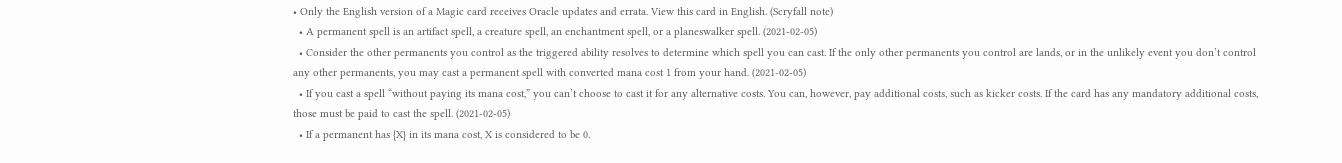• Only the English version of a Magic card receives Oracle updates and errata. View this card in English. (Scryfall note)
  • A permanent spell is an artifact spell, a creature spell, an enchantment spell, or a planeswalker spell. (2021-02-05)
  • Consider the other permanents you control as the triggered ability resolves to determine which spell you can cast. If the only other permanents you control are lands, or in the unlikely event you don’t control any other permanents, you may cast a permanent spell with converted mana cost 1 from your hand. (2021-02-05)
  • If you cast a spell “without paying its mana cost,” you can’t choose to cast it for any alternative costs. You can, however, pay additional costs, such as kicker costs. If the card has any mandatory additional costs, those must be paid to cast the spell. (2021-02-05)
  • If a permanent has {X} in its mana cost, X is considered to be 0.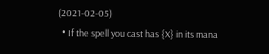(2021-02-05)
  • If the spell you cast has {X} in its mana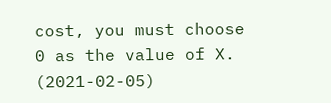cost, you must choose 0 as the value of X. (2021-02-05)